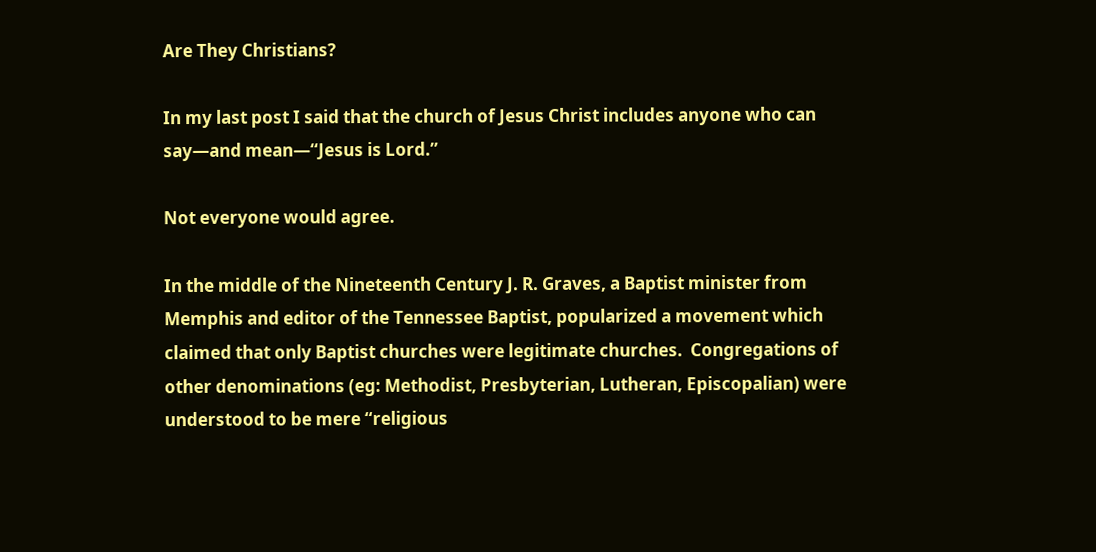Are They Christians?

In my last post I said that the church of Jesus Christ includes anyone who can say—and mean—“Jesus is Lord.”

Not everyone would agree.

In the middle of the Nineteenth Century J. R. Graves, a Baptist minister from Memphis and editor of the Tennessee Baptist, popularized a movement which claimed that only Baptist churches were legitimate churches.  Congregations of other denominations (eg: Methodist, Presbyterian, Lutheran, Episcopalian) were understood to be mere “religious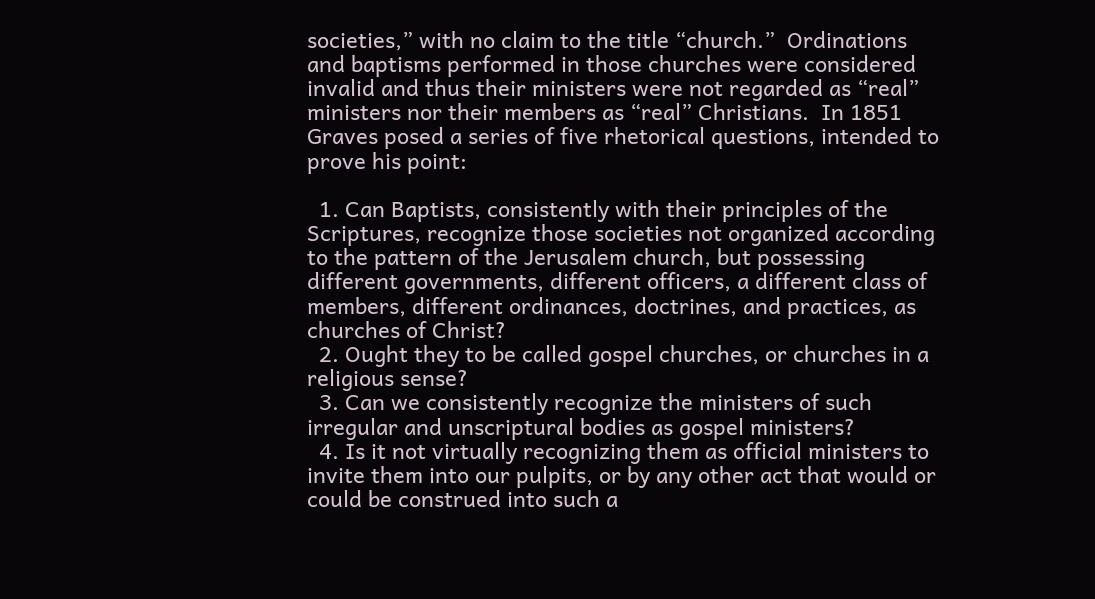societies,” with no claim to the title “church.”  Ordinations and baptisms performed in those churches were considered invalid and thus their ministers were not regarded as “real” ministers nor their members as “real” Christians.  In 1851 Graves posed a series of five rhetorical questions, intended to prove his point:

  1. Can Baptists, consistently with their principles of the Scriptures, recognize those societies not organized according to the pattern of the Jerusalem church, but possessing different governments, different officers, a different class of members, different ordinances, doctrines, and practices, as churches of Christ?
  2. Ought they to be called gospel churches, or churches in a religious sense?
  3. Can we consistently recognize the ministers of such irregular and unscriptural bodies as gospel ministers?
  4. Is it not virtually recognizing them as official ministers to invite them into our pulpits, or by any other act that would or could be construed into such a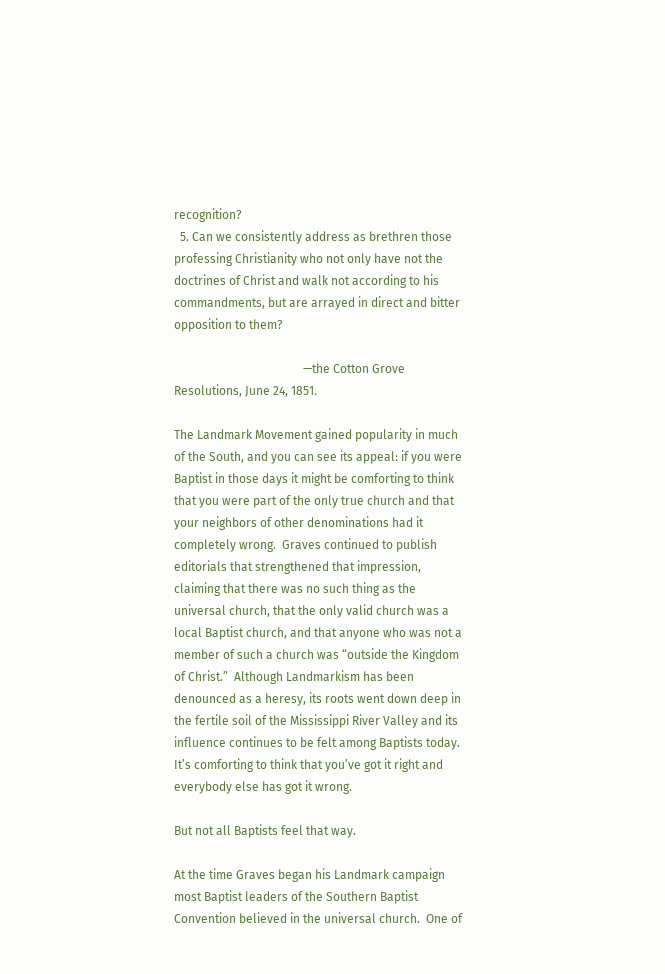recognition?
  5. Can we consistently address as brethren those professing Christianity who not only have not the doctrines of Christ and walk not according to his commandments, but are arrayed in direct and bitter opposition to them?

                                           —the Cotton Grove Resolutions, June 24, 1851.

The Landmark Movement gained popularity in much of the South, and you can see its appeal: if you were Baptist in those days it might be comforting to think that you were part of the only true church and that your neighbors of other denominations had it completely wrong.  Graves continued to publish editorials that strengthened that impression, claiming that there was no such thing as the universal church, that the only valid church was a local Baptist church, and that anyone who was not a member of such a church was “outside the Kingdom of Christ.”  Although Landmarkism has been denounced as a heresy, its roots went down deep in the fertile soil of the Mississippi River Valley and its influence continues to be felt among Baptists today.  It’s comforting to think that you’ve got it right and everybody else has got it wrong.

But not all Baptists feel that way.

At the time Graves began his Landmark campaign most Baptist leaders of the Southern Baptist Convention believed in the universal church.  One of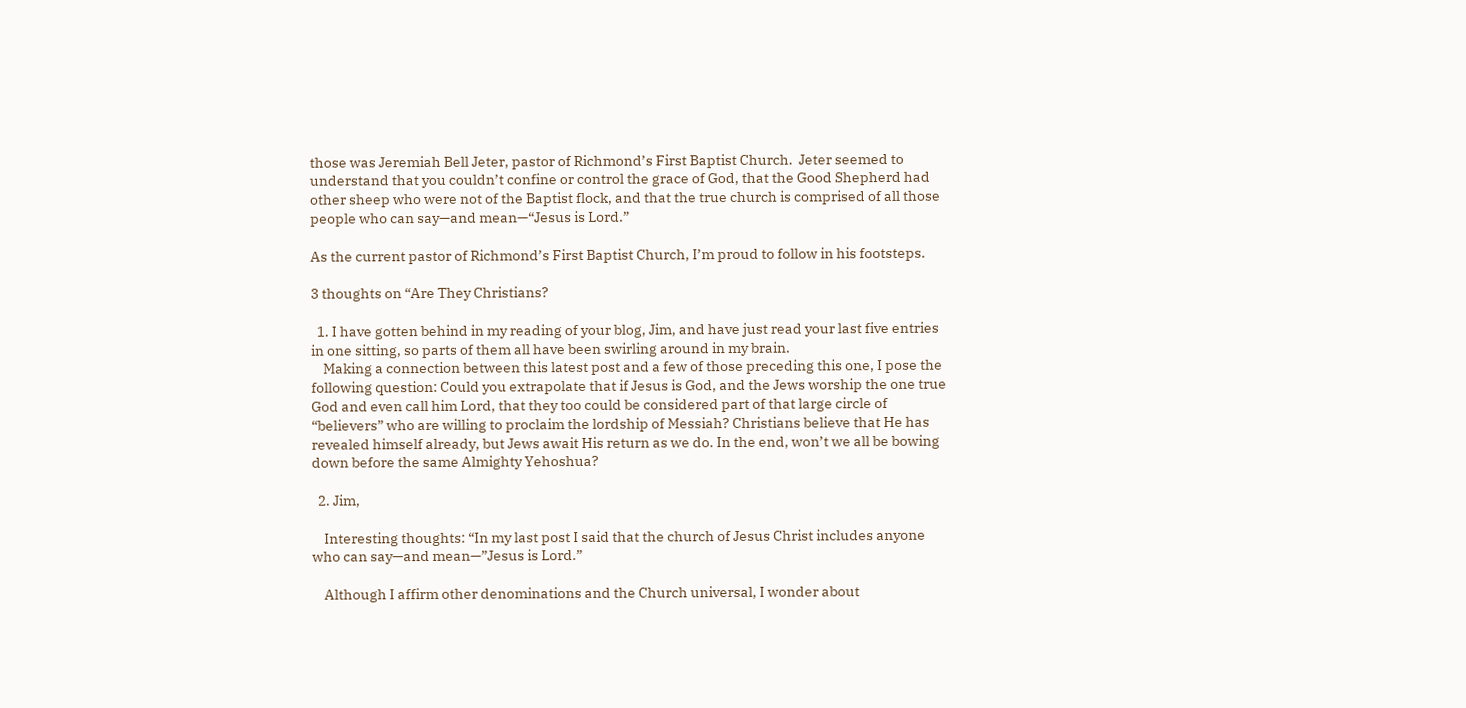those was Jeremiah Bell Jeter, pastor of Richmond’s First Baptist Church.  Jeter seemed to understand that you couldn’t confine or control the grace of God, that the Good Shepherd had other sheep who were not of the Baptist flock, and that the true church is comprised of all those people who can say—and mean—“Jesus is Lord.”

As the current pastor of Richmond’s First Baptist Church, I’m proud to follow in his footsteps.

3 thoughts on “Are They Christians?

  1. I have gotten behind in my reading of your blog, Jim, and have just read your last five entries in one sitting, so parts of them all have been swirling around in my brain.
    Making a connection between this latest post and a few of those preceding this one, I pose the following question: Could you extrapolate that if Jesus is God, and the Jews worship the one true God and even call him Lord, that they too could be considered part of that large circle of “believers” who are willing to proclaim the lordship of Messiah? Christians believe that He has revealed himself already, but Jews await His return as we do. In the end, won’t we all be bowing down before the same Almighty Yehoshua?

  2. Jim,

    Interesting thoughts: “In my last post I said that the church of Jesus Christ includes anyone who can say—and mean—”Jesus is Lord.”

    Although I affirm other denominations and the Church universal, I wonder about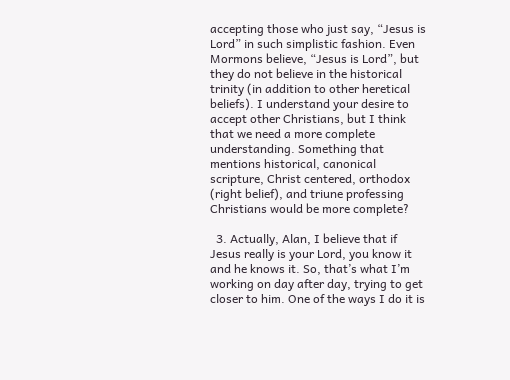accepting those who just say, “Jesus is Lord” in such simplistic fashion. Even Mormons believe, “Jesus is Lord”, but they do not believe in the historical trinity (in addition to other heretical beliefs). I understand your desire to accept other Christians, but I think that we need a more complete understanding. Something that mentions historical, canonical scripture, Christ centered, orthodox (right belief), and triune professing Christians would be more complete?

  3. Actually, Alan, I believe that if Jesus really is your Lord, you know it and he knows it. So, that’s what I’m working on day after day, trying to get closer to him. One of the ways I do it is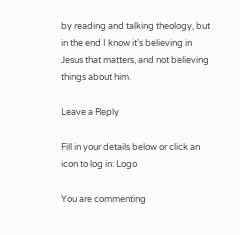by reading and talking theology, but in the end I know it’s believing in Jesus that matters, and not believing things about him.

Leave a Reply

Fill in your details below or click an icon to log in: Logo

You are commenting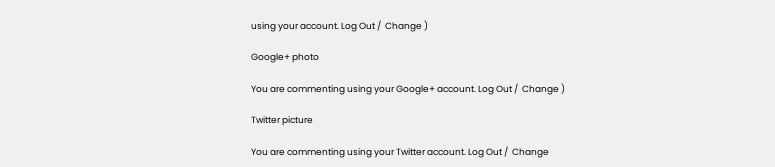using your account. Log Out /  Change )

Google+ photo

You are commenting using your Google+ account. Log Out /  Change )

Twitter picture

You are commenting using your Twitter account. Log Out /  Change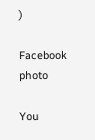)

Facebook photo

You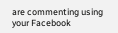are commenting using your Facebook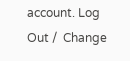account. Log Out /  Change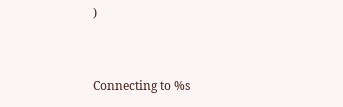)


Connecting to %s